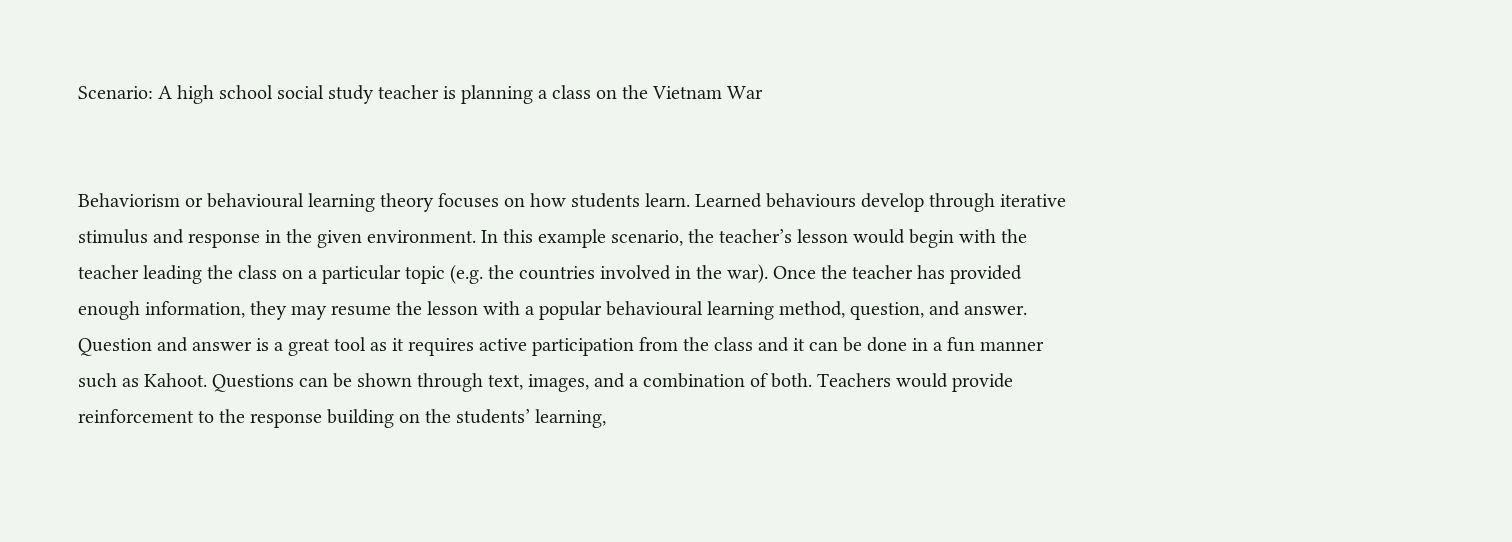Scenario: A high school social study teacher is planning a class on the Vietnam War


Behaviorism or behavioural learning theory focuses on how students learn. Learned behaviours develop through iterative stimulus and response in the given environment. In this example scenario, the teacher’s lesson would begin with the teacher leading the class on a particular topic (e.g. the countries involved in the war). Once the teacher has provided enough information, they may resume the lesson with a popular behavioural learning method, question, and answer. Question and answer is a great tool as it requires active participation from the class and it can be done in a fun manner such as Kahoot. Questions can be shown through text, images, and a combination of both. Teachers would provide reinforcement to the response building on the students’ learning,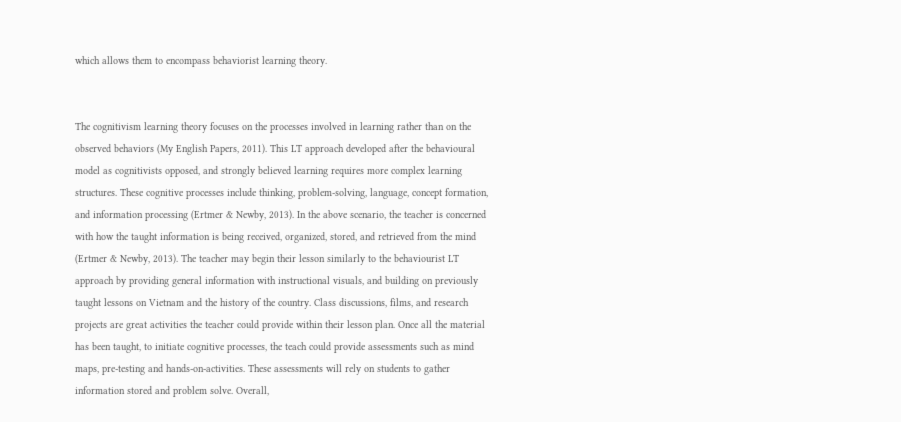which allows them to encompass behaviorist learning theory.


The cognitivism learning theory focuses on the processes involved in learning rather than on the observed behaviors (My English Papers, 2011). This LT approach developed after the behavioural model as cognitivists opposed, and strongly believed learning requires more complex learning structures. These cognitive processes include thinking, problem-solving, language, concept formation, and information processing (Ertmer & Newby, 2013). In the above scenario, the teacher is concerned with how the taught information is being received, organized, stored, and retrieved from the mind (Ertmer & Newby, 2013). The teacher may begin their lesson similarly to the behaviourist LT approach by providing general information with instructional visuals, and building on previously taught lessons on Vietnam and the history of the country. Class discussions, films, and research projects are great activities the teacher could provide within their lesson plan. Once all the material has been taught, to initiate cognitive processes, the teach could provide assessments such as mind maps, pre-testing and hands-on-activities. These assessments will rely on students to gather information stored and problem solve. Overall,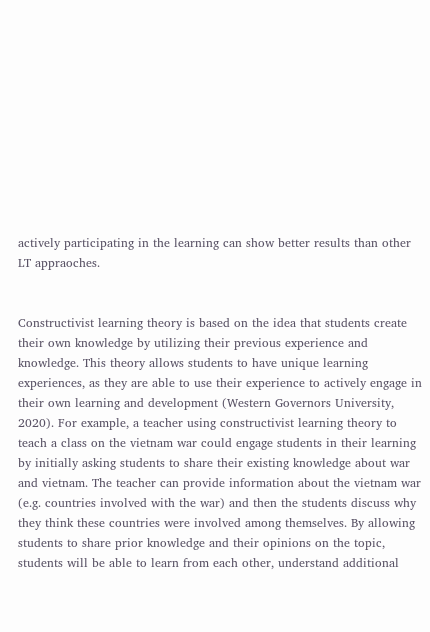actively participating in the learning can show better results than other LT appraoches.


Constructivist learning theory is based on the idea that students create their own knowledge by utilizing their previous experience and knowledge. This theory allows students to have unique learning experiences, as they are able to use their experience to actively engage in their own learning and development (Western Governors University, 2020). For example, a teacher using constructivist learning theory to teach a class on the vietnam war could engage students in their learning by initially asking students to share their existing knowledge about war and vietnam. The teacher can provide information about the vietnam war (e.g. countries involved with the war) and then the students discuss why they think these countries were involved among themselves. By allowing students to share prior knowledge and their opinions on the topic, students will be able to learn from each other, understand additional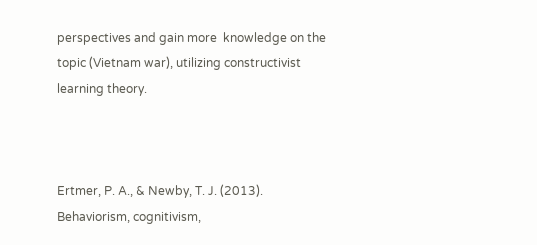perspectives and gain more  knowledge on the topic (Vietnam war), utilizing constructivist learning theory.



Ertmer, P. A., & Newby, T. J. (2013). Behaviorism, cognitivism,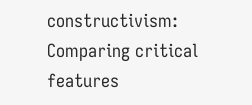constructivism: Comparing critical features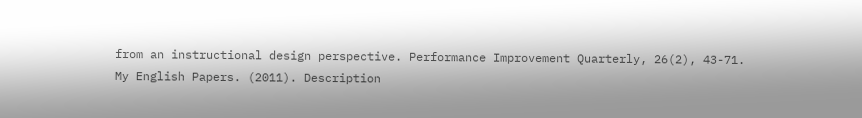from an instructional design perspective. Performance Improvement Quarterly, 26(2), 43-71.
My English Papers. (2011). Description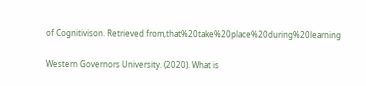of Cognitivison. Retrieved from,that%20take%20place%20during%20learning

Western Governors University. (2020). What is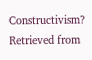Constructivism? Retrieved from